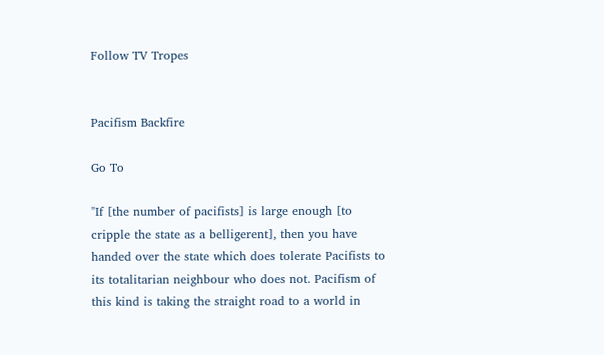Follow TV Tropes


Pacifism Backfire

Go To

"If [the number of pacifists] is large enough [to cripple the state as a belligerent], then you have handed over the state which does tolerate Pacifists to its totalitarian neighbour who does not. Pacifism of this kind is taking the straight road to a world in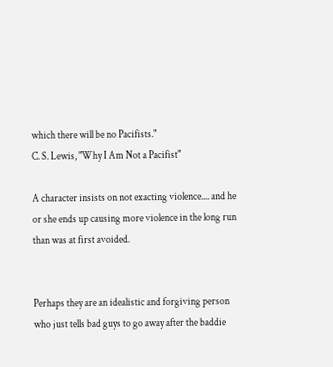which there will be no Pacifists."
C. S. Lewis, "Why I Am Not a Pacifist"

A character insists on not exacting violence.... and he or she ends up causing more violence in the long run than was at first avoided.


Perhaps they are an idealistic and forgiving person who just tells bad guys to go away after the baddie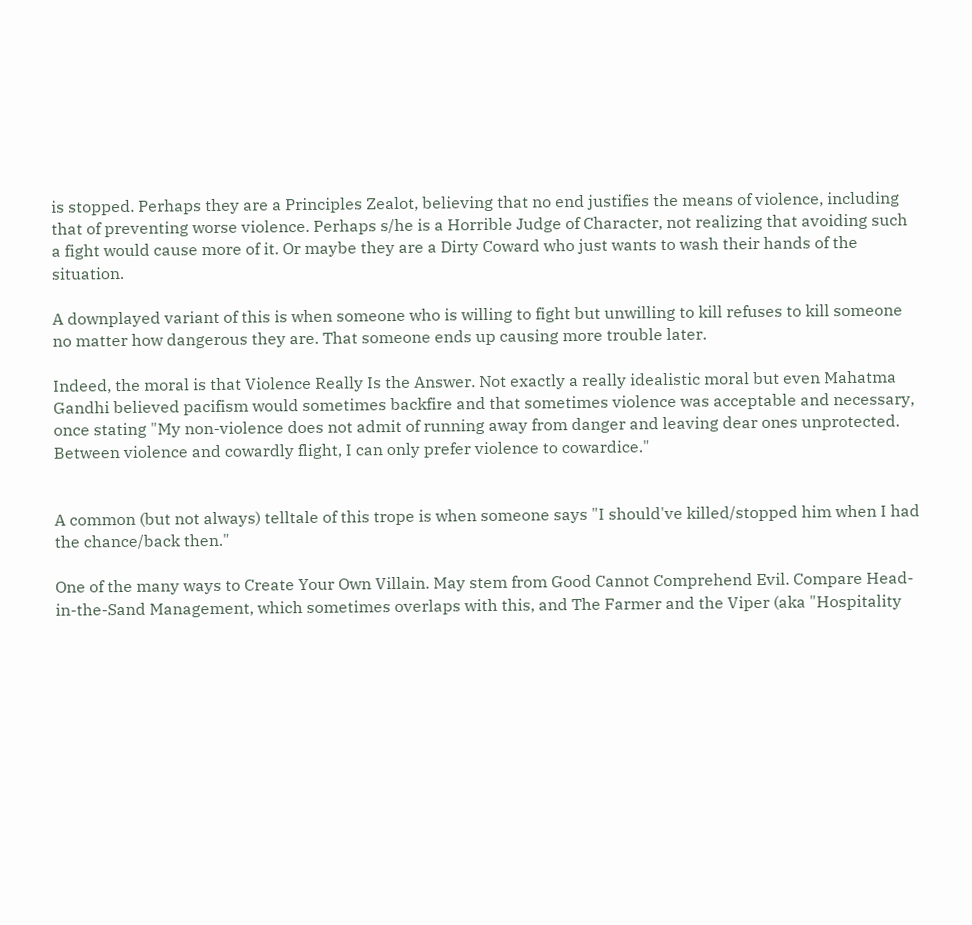is stopped. Perhaps they are a Principles Zealot, believing that no end justifies the means of violence, including that of preventing worse violence. Perhaps s/he is a Horrible Judge of Character, not realizing that avoiding such a fight would cause more of it. Or maybe they are a Dirty Coward who just wants to wash their hands of the situation.

A downplayed variant of this is when someone who is willing to fight but unwilling to kill refuses to kill someone no matter how dangerous they are. That someone ends up causing more trouble later.

Indeed, the moral is that Violence Really Is the Answer. Not exactly a really idealistic moral but even Mahatma Gandhi believed pacifism would sometimes backfire and that sometimes violence was acceptable and necessary, once stating "My non-violence does not admit of running away from danger and leaving dear ones unprotected. Between violence and cowardly flight, I can only prefer violence to cowardice."


A common (but not always) telltale of this trope is when someone says "I should've killed/stopped him when I had the chance/back then."

One of the many ways to Create Your Own Villain. May stem from Good Cannot Comprehend Evil. Compare Head-in-the-Sand Management, which sometimes overlaps with this, and The Farmer and the Viper (aka "Hospitality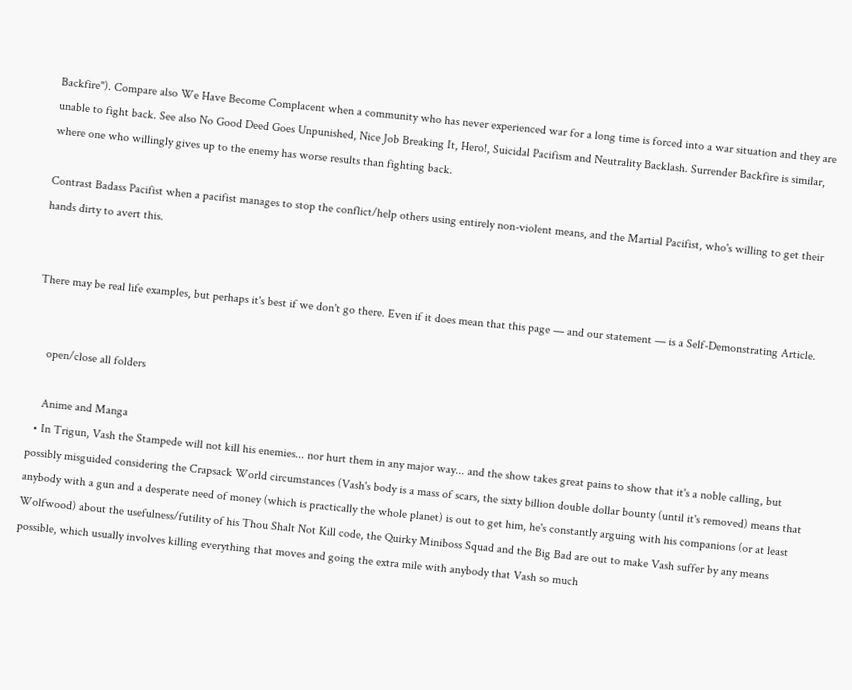Backfire"). Compare also We Have Become Complacent when a community who has never experienced war for a long time is forced into a war situation and they are unable to fight back. See also No Good Deed Goes Unpunished, Nice Job Breaking It, Hero!, Suicidal Pacifism and Neutrality Backlash. Surrender Backfire is similar, where one who willingly gives up to the enemy has worse results than fighting back.

Contrast Badass Pacifist when a pacifist manages to stop the conflict/help others using entirely non-violent means, and the Martial Pacifist, who's willing to get their hands dirty to avert this.


There may be real life examples, but perhaps it's best if we don't go there. Even if it does mean that this page — and our statement — is a Self-Demonstrating Article.


    open/close all folders

    Anime and Manga
  • In Trigun, Vash the Stampede will not kill his enemies... nor hurt them in any major way... and the show takes great pains to show that it's a noble calling, but possibly misguided considering the Crapsack World circumstances (Vash's body is a mass of scars, the sixty billion double dollar bounty (until it's removed) means that anybody with a gun and a desperate need of money (which is practically the whole planet) is out to get him, he's constantly arguing with his companions (or at least Wolfwood) about the usefulness/futility of his Thou Shalt Not Kill code, the Quirky Miniboss Squad and the Big Bad are out to make Vash suffer by any means possible, which usually involves killing everything that moves and going the extra mile with anybody that Vash so much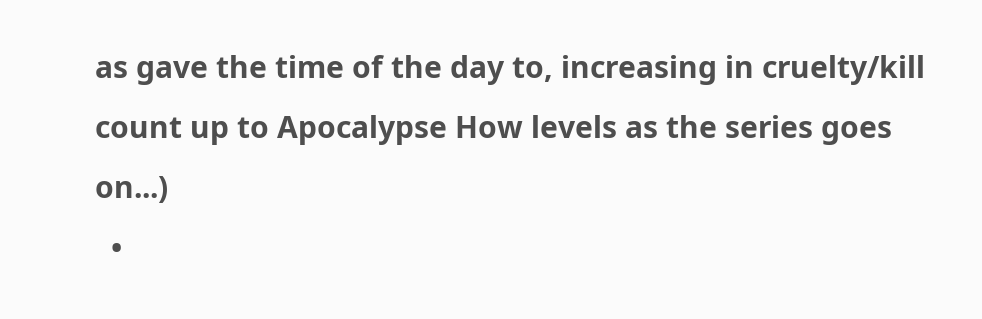as gave the time of the day to, increasing in cruelty/kill count up to Apocalypse How levels as the series goes on...)
  •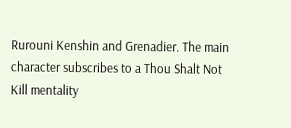Rurouni Kenshin and Grenadier. The main character subscribes to a Thou Shalt Not Kill mentality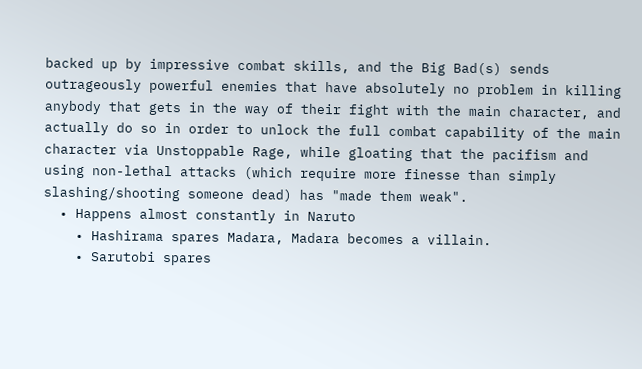backed up by impressive combat skills, and the Big Bad(s) sends outrageously powerful enemies that have absolutely no problem in killing anybody that gets in the way of their fight with the main character, and actually do so in order to unlock the full combat capability of the main character via Unstoppable Rage, while gloating that the pacifism and using non-lethal attacks (which require more finesse than simply slashing/shooting someone dead) has "made them weak".
  • Happens almost constantly in Naruto
    • Hashirama spares Madara, Madara becomes a villain.
    • Sarutobi spares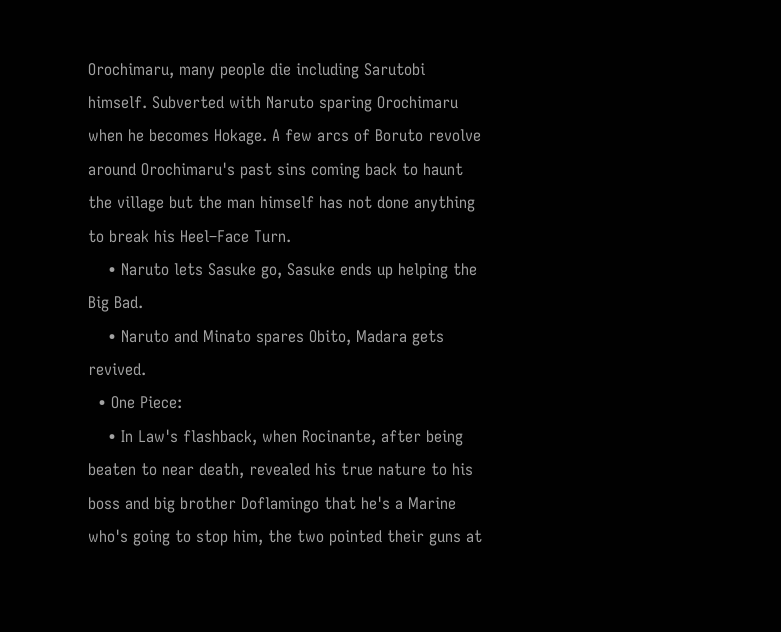Orochimaru, many people die including Sarutobi himself. Subverted with Naruto sparing Orochimaru when he becomes Hokage. A few arcs of Boruto revolve around Orochimaru's past sins coming back to haunt the village but the man himself has not done anything to break his Heel–Face Turn.
    • Naruto lets Sasuke go, Sasuke ends up helping the Big Bad.
    • Naruto and Minato spares Obito, Madara gets revived.
  • One Piece:
    • In Law's flashback, when Rocinante, after being beaten to near death, revealed his true nature to his boss and big brother Doflamingo that he's a Marine who's going to stop him, the two pointed their guns at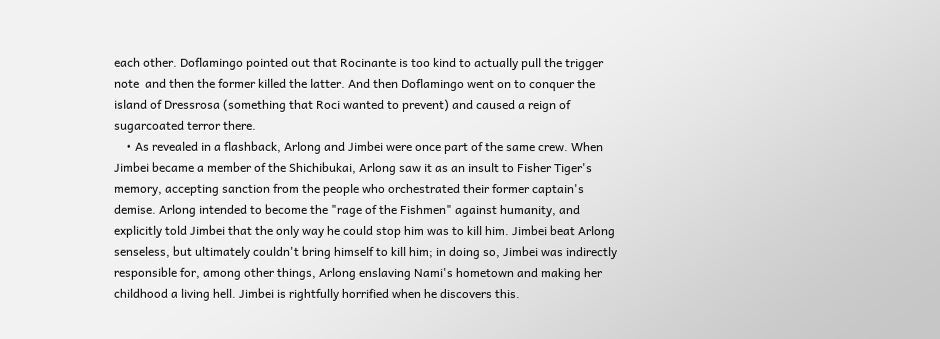each other. Doflamingo pointed out that Rocinante is too kind to actually pull the trigger note  and then the former killed the latter. And then Doflamingo went on to conquer the island of Dressrosa (something that Roci wanted to prevent) and caused a reign of sugarcoated terror there.
    • As revealed in a flashback, Arlong and Jimbei were once part of the same crew. When Jimbei became a member of the Shichibukai, Arlong saw it as an insult to Fisher Tiger's memory, accepting sanction from the people who orchestrated their former captain's demise. Arlong intended to become the "rage of the Fishmen" against humanity, and explicitly told Jimbei that the only way he could stop him was to kill him. Jimbei beat Arlong senseless, but ultimately couldn't bring himself to kill him; in doing so, Jimbei was indirectly responsible for, among other things, Arlong enslaving Nami's hometown and making her childhood a living hell. Jimbei is rightfully horrified when he discovers this.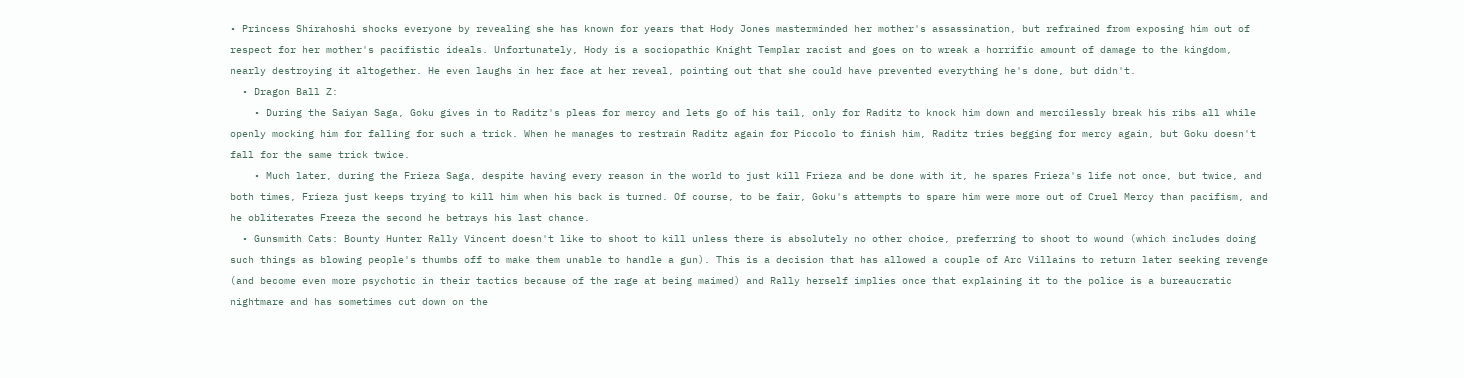• Princess Shirahoshi shocks everyone by revealing she has known for years that Hody Jones masterminded her mother's assassination, but refrained from exposing him out of respect for her mother's pacifistic ideals. Unfortunately, Hody is a sociopathic Knight Templar racist and goes on to wreak a horrific amount of damage to the kingdom, nearly destroying it altogether. He even laughs in her face at her reveal, pointing out that she could have prevented everything he's done, but didn't.
  • Dragon Ball Z:
    • During the Saiyan Saga, Goku gives in to Raditz's pleas for mercy and lets go of his tail, only for Raditz to knock him down and mercilessly break his ribs all while openly mocking him for falling for such a trick. When he manages to restrain Raditz again for Piccolo to finish him, Raditz tries begging for mercy again, but Goku doesn't fall for the same trick twice.
    • Much later, during the Frieza Saga, despite having every reason in the world to just kill Frieza and be done with it, he spares Frieza's life not once, but twice, and both times, Frieza just keeps trying to kill him when his back is turned. Of course, to be fair, Goku's attempts to spare him were more out of Cruel Mercy than pacifism, and he obliterates Freeza the second he betrays his last chance.
  • Gunsmith Cats: Bounty Hunter Rally Vincent doesn't like to shoot to kill unless there is absolutely no other choice, preferring to shoot to wound (which includes doing such things as blowing people's thumbs off to make them unable to handle a gun). This is a decision that has allowed a couple of Arc Villains to return later seeking revenge (and become even more psychotic in their tactics because of the rage at being maimed) and Rally herself implies once that explaining it to the police is a bureaucratic nightmare and has sometimes cut down on the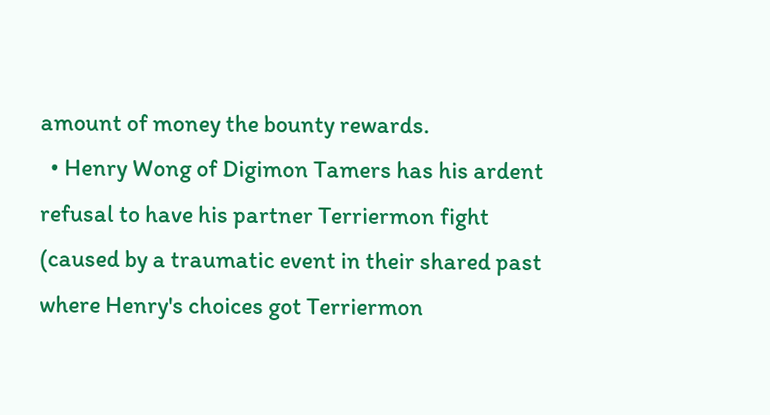amount of money the bounty rewards.
  • Henry Wong of Digimon Tamers has his ardent refusal to have his partner Terriermon fight (caused by a traumatic event in their shared past where Henry's choices got Terriermon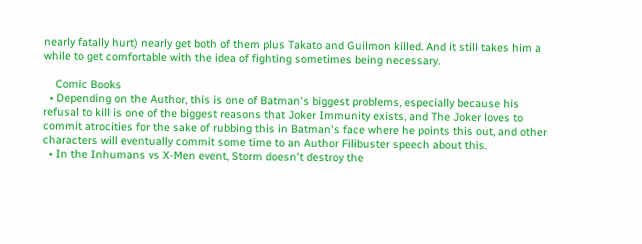nearly fatally hurt) nearly get both of them plus Takato and Guilmon killed. And it still takes him a while to get comfortable with the idea of fighting sometimes being necessary.

    Comic Books
  • Depending on the Author, this is one of Batman's biggest problems, especially because his refusal to kill is one of the biggest reasons that Joker Immunity exists, and The Joker loves to commit atrocities for the sake of rubbing this in Batman's face where he points this out, and other characters will eventually commit some time to an Author Filibuster speech about this.
  • In the Inhumans vs X-Men event, Storm doesn't destroy the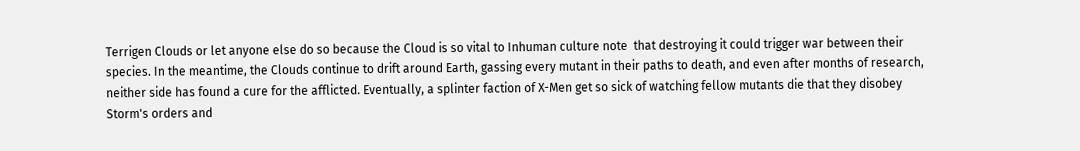Terrigen Clouds or let anyone else do so because the Cloud is so vital to Inhuman culture note  that destroying it could trigger war between their species. In the meantime, the Clouds continue to drift around Earth, gassing every mutant in their paths to death, and even after months of research, neither side has found a cure for the afflicted. Eventually, a splinter faction of X-Men get so sick of watching fellow mutants die that they disobey Storm's orders and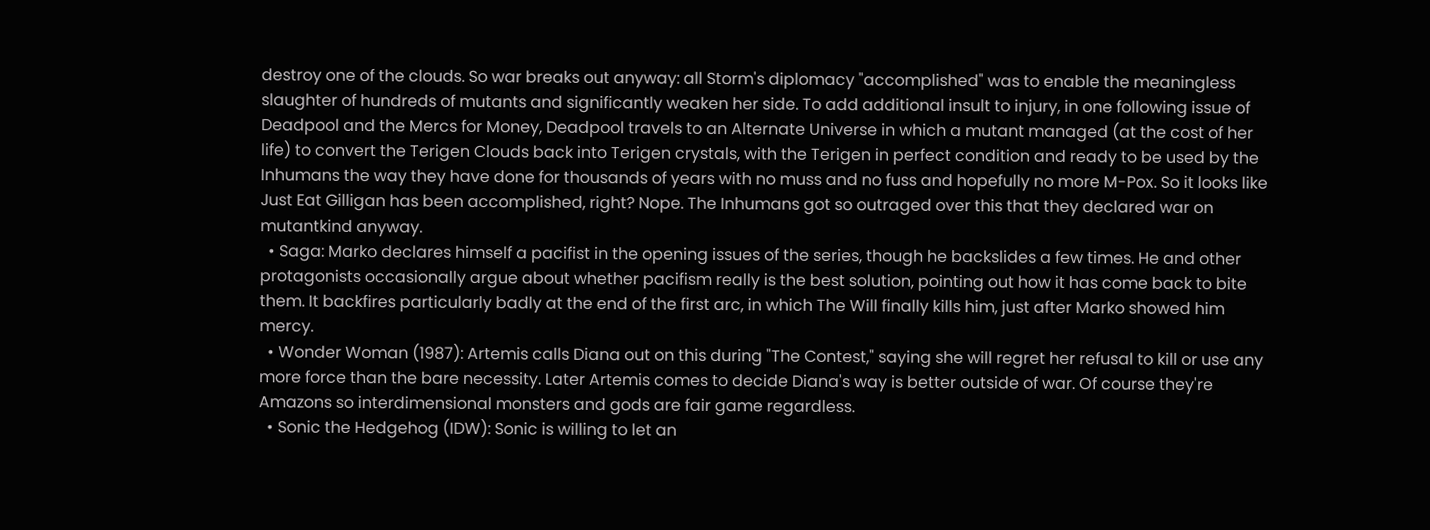destroy one of the clouds. So war breaks out anyway: all Storm's diplomacy "accomplished" was to enable the meaningless slaughter of hundreds of mutants and significantly weaken her side. To add additional insult to injury, in one following issue of Deadpool and the Mercs for Money, Deadpool travels to an Alternate Universe in which a mutant managed (at the cost of her life) to convert the Terigen Clouds back into Terigen crystals, with the Terigen in perfect condition and ready to be used by the Inhumans the way they have done for thousands of years with no muss and no fuss and hopefully no more M-Pox. So it looks like Just Eat Gilligan has been accomplished, right? Nope. The Inhumans got so outraged over this that they declared war on mutantkind anyway.
  • Saga: Marko declares himself a pacifist in the opening issues of the series, though he backslides a few times. He and other protagonists occasionally argue about whether pacifism really is the best solution, pointing out how it has come back to bite them. It backfires particularly badly at the end of the first arc, in which The Will finally kills him, just after Marko showed him mercy.
  • Wonder Woman (1987): Artemis calls Diana out on this during "The Contest," saying she will regret her refusal to kill or use any more force than the bare necessity. Later Artemis comes to decide Diana's way is better outside of war. Of course they're Amazons so interdimensional monsters and gods are fair game regardless.
  • Sonic the Hedgehog (IDW): Sonic is willing to let an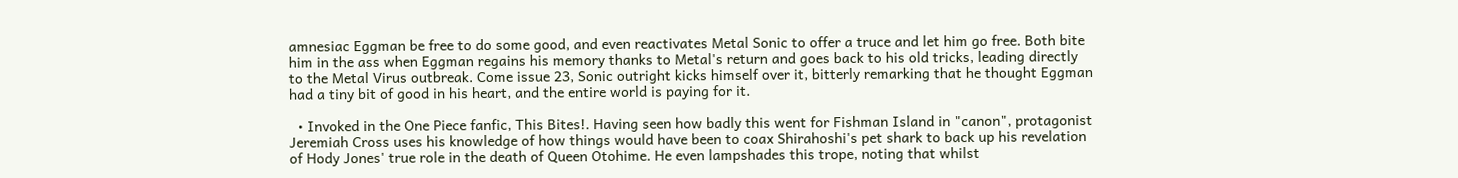amnesiac Eggman be free to do some good, and even reactivates Metal Sonic to offer a truce and let him go free. Both bite him in the ass when Eggman regains his memory thanks to Metal's return and goes back to his old tricks, leading directly to the Metal Virus outbreak. Come issue 23, Sonic outright kicks himself over it, bitterly remarking that he thought Eggman had a tiny bit of good in his heart, and the entire world is paying for it.

  • Invoked in the One Piece fanfic, This Bites!. Having seen how badly this went for Fishman Island in "canon", protagonist Jeremiah Cross uses his knowledge of how things would have been to coax Shirahoshi's pet shark to back up his revelation of Hody Jones' true role in the death of Queen Otohime. He even lampshades this trope, noting that whilst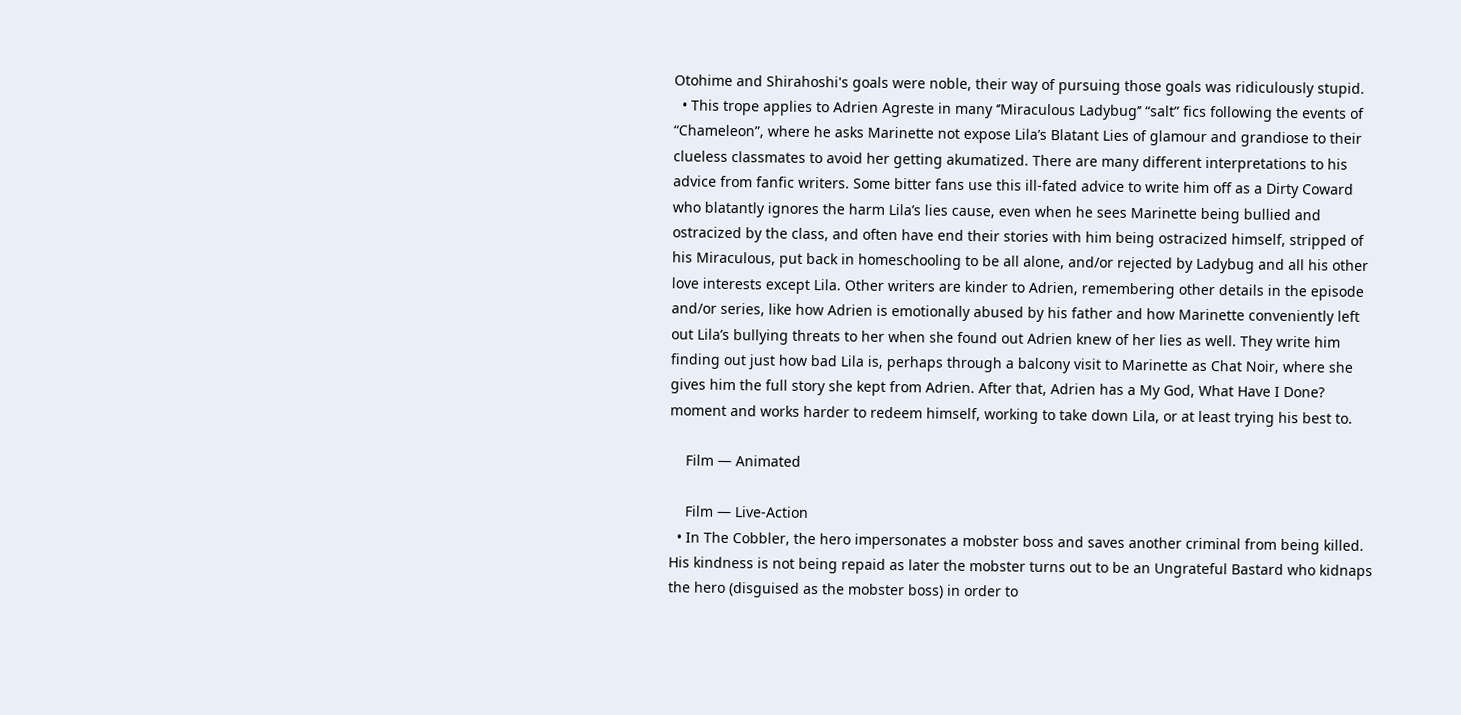Otohime and Shirahoshi's goals were noble, their way of pursuing those goals was ridiculously stupid.
  • This trope applies to Adrien Agreste in many ‘’Miraculous Ladybug’’ “salt” fics following the events of “Chameleon”, where he asks Marinette not expose Lila’s Blatant Lies of glamour and grandiose to their clueless classmates to avoid her getting akumatized. There are many different interpretations to his advice from fanfic writers. Some bitter fans use this ill-fated advice to write him off as a Dirty Coward who blatantly ignores the harm Lila’s lies cause, even when he sees Marinette being bullied and ostracized by the class, and often have end their stories with him being ostracized himself, stripped of his Miraculous, put back in homeschooling to be all alone, and/or rejected by Ladybug and all his other love interests except Lila. Other writers are kinder to Adrien, remembering other details in the episode and/or series, like how Adrien is emotionally abused by his father and how Marinette conveniently left out Lila’s bullying threats to her when she found out Adrien knew of her lies as well. They write him finding out just how bad Lila is, perhaps through a balcony visit to Marinette as Chat Noir, where she gives him the full story she kept from Adrien. After that, Adrien has a My God, What Have I Done? moment and works harder to redeem himself, working to take down Lila, or at least trying his best to.

    Film — Animated

    Film — Live-Action
  • In The Cobbler, the hero impersonates a mobster boss and saves another criminal from being killed. His kindness is not being repaid as later the mobster turns out to be an Ungrateful Bastard who kidnaps the hero (disguised as the mobster boss) in order to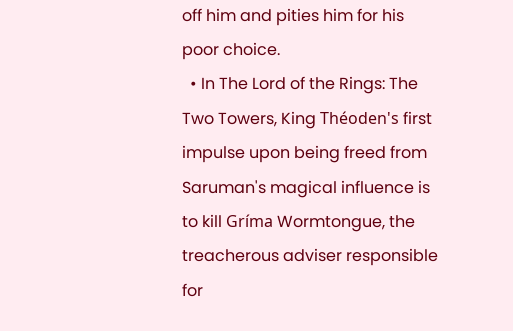off him and pities him for his poor choice.
  • In The Lord of the Rings: The Two Towers, King Théoden's first impulse upon being freed from Saruman's magical influence is to kill Gríma Wormtongue, the treacherous adviser responsible for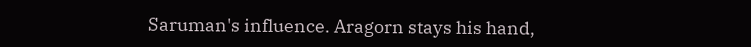Saruman's influence. Aragorn stays his hand,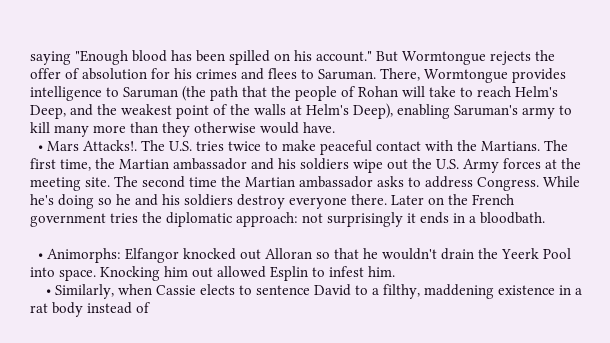saying "Enough blood has been spilled on his account." But Wormtongue rejects the offer of absolution for his crimes and flees to Saruman. There, Wormtongue provides intelligence to Saruman (the path that the people of Rohan will take to reach Helm's Deep, and the weakest point of the walls at Helm's Deep), enabling Saruman's army to kill many more than they otherwise would have.
  • Mars Attacks!. The U.S. tries twice to make peaceful contact with the Martians. The first time, the Martian ambassador and his soldiers wipe out the U.S. Army forces at the meeting site. The second time the Martian ambassador asks to address Congress. While he's doing so he and his soldiers destroy everyone there. Later on the French government tries the diplomatic approach: not surprisingly it ends in a bloodbath.

  • Animorphs: Elfangor knocked out Alloran so that he wouldn't drain the Yeerk Pool into space. Knocking him out allowed Esplin to infest him.
    • Similarly, when Cassie elects to sentence David to a filthy, maddening existence in a rat body instead of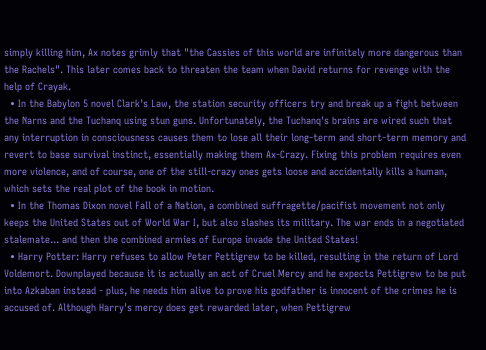simply killing him, Ax notes grimly that "the Cassies of this world are infinitely more dangerous than the Rachels". This later comes back to threaten the team when David returns for revenge with the help of Crayak.
  • In the Babylon 5 novel Clark's Law, the station security officers try and break up a fight between the Narns and the Tuchanq using stun guns. Unfortunately, the Tuchanq's brains are wired such that any interruption in consciousness causes them to lose all their long-term and short-term memory and revert to base survival instinct, essentially making them Ax-Crazy. Fixing this problem requires even more violence, and of course, one of the still-crazy ones gets loose and accidentally kills a human, which sets the real plot of the book in motion.
  • In the Thomas Dixon novel Fall of a Nation, a combined suffragette/pacifist movement not only keeps the United States out of World War I, but also slashes its military. The war ends in a negotiated stalemate... and then the combined armies of Europe invade the United States!
  • Harry Potter: Harry refuses to allow Peter Pettigrew to be killed, resulting in the return of Lord Voldemort. Downplayed because it is actually an act of Cruel Mercy and he expects Pettigrew to be put into Azkaban instead - plus, he needs him alive to prove his godfather is innocent of the crimes he is accused of. Although Harry's mercy does get rewarded later, when Pettigrew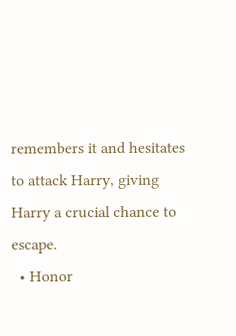remembers it and hesitates to attack Harry, giving Harry a crucial chance to escape.
  • Honor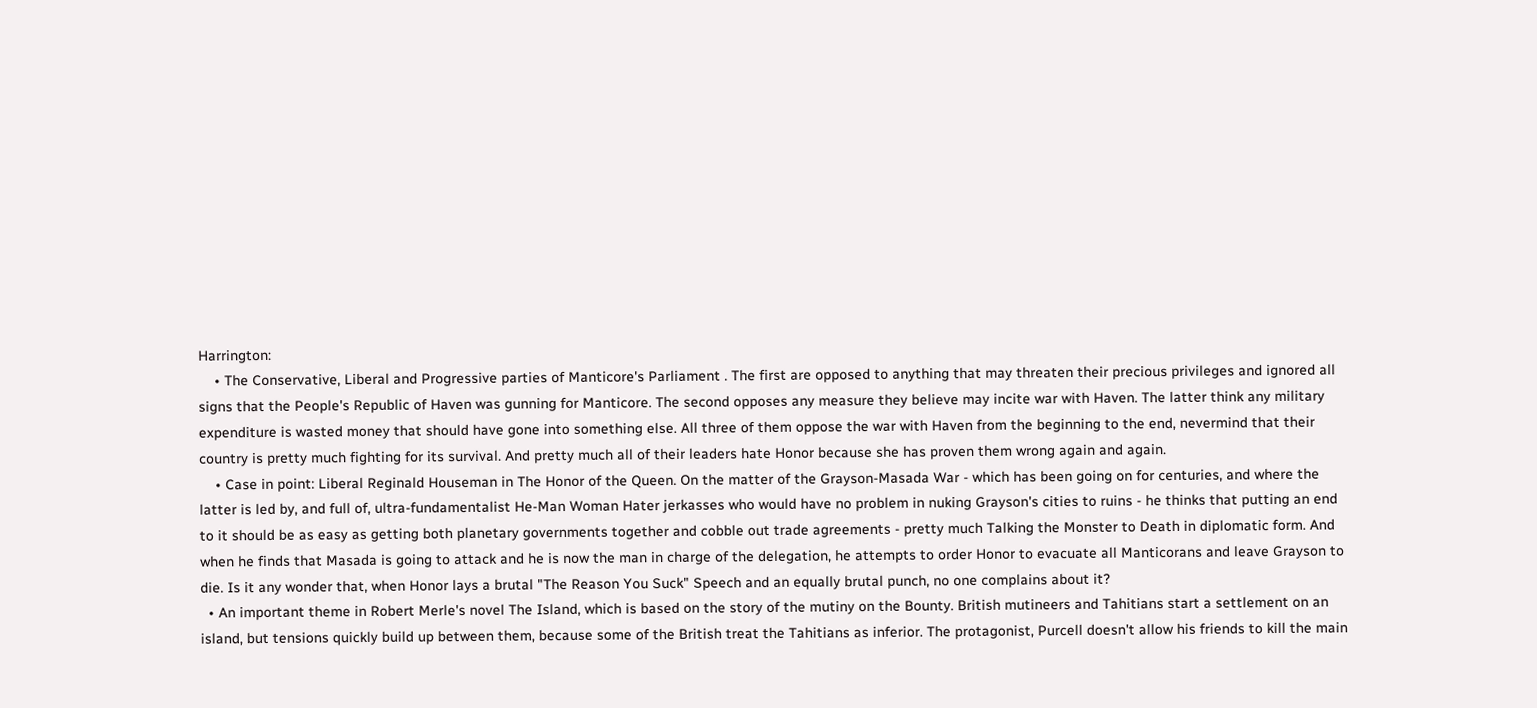Harrington:
    • The Conservative, Liberal and Progressive parties of Manticore's Parliament . The first are opposed to anything that may threaten their precious privileges and ignored all signs that the People's Republic of Haven was gunning for Manticore. The second opposes any measure they believe may incite war with Haven. The latter think any military expenditure is wasted money that should have gone into something else. All three of them oppose the war with Haven from the beginning to the end, nevermind that their country is pretty much fighting for its survival. And pretty much all of their leaders hate Honor because she has proven them wrong again and again.
    • Case in point: Liberal Reginald Houseman in The Honor of the Queen. On the matter of the Grayson-Masada War - which has been going on for centuries, and where the latter is led by, and full of, ultra-fundamentalist He-Man Woman Hater jerkasses who would have no problem in nuking Grayson's cities to ruins - he thinks that putting an end to it should be as easy as getting both planetary governments together and cobble out trade agreements - pretty much Talking the Monster to Death in diplomatic form. And when he finds that Masada is going to attack and he is now the man in charge of the delegation, he attempts to order Honor to evacuate all Manticorans and leave Grayson to die. Is it any wonder that, when Honor lays a brutal "The Reason You Suck" Speech and an equally brutal punch, no one complains about it?
  • An important theme in Robert Merle's novel The Island, which is based on the story of the mutiny on the Bounty. British mutineers and Tahitians start a settlement on an island, but tensions quickly build up between them, because some of the British treat the Tahitians as inferior. The protagonist, Purcell doesn't allow his friends to kill the main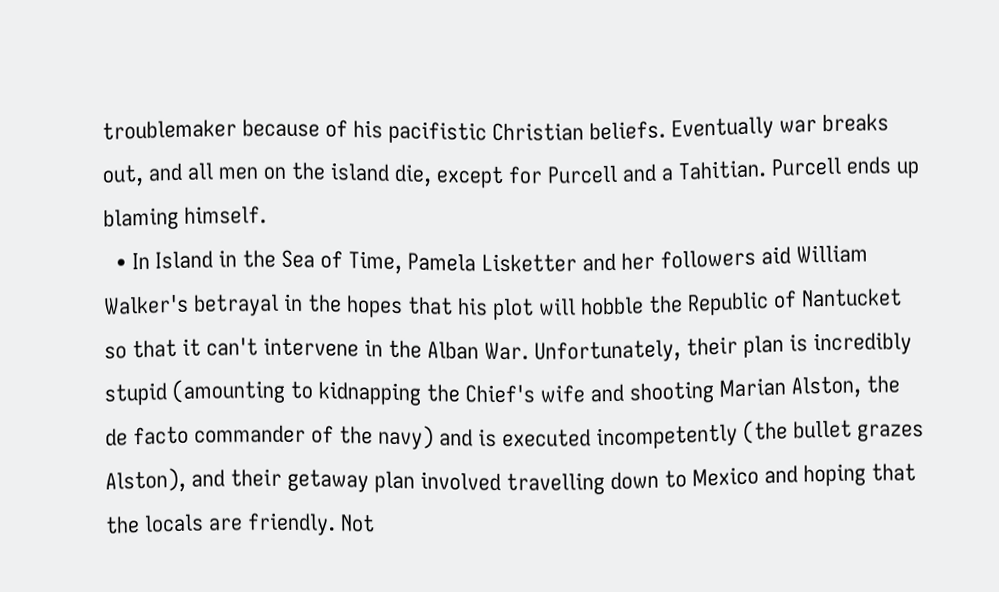troublemaker because of his pacifistic Christian beliefs. Eventually war breaks out, and all men on the island die, except for Purcell and a Tahitian. Purcell ends up blaming himself.
  • In Island in the Sea of Time, Pamela Lisketter and her followers aid William Walker's betrayal in the hopes that his plot will hobble the Republic of Nantucket so that it can't intervene in the Alban War. Unfortunately, their plan is incredibly stupid (amounting to kidnapping the Chief's wife and shooting Marian Alston, the de facto commander of the navy) and is executed incompetently (the bullet grazes Alston), and their getaway plan involved travelling down to Mexico and hoping that the locals are friendly. Not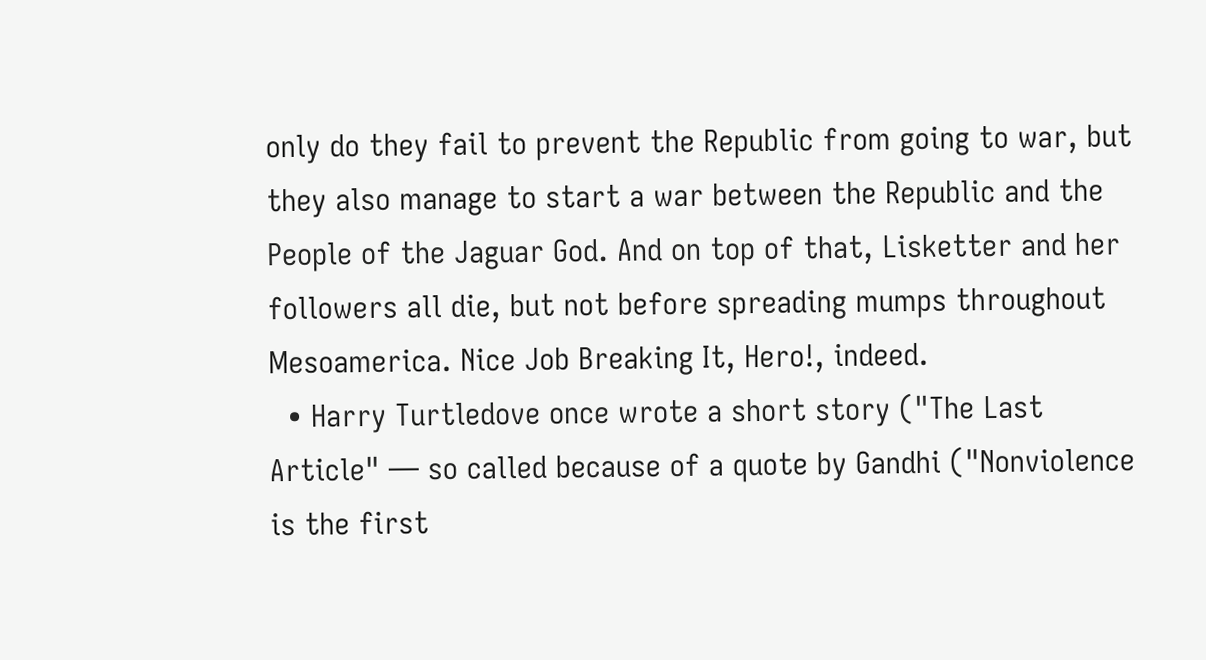only do they fail to prevent the Republic from going to war, but they also manage to start a war between the Republic and the People of the Jaguar God. And on top of that, Lisketter and her followers all die, but not before spreading mumps throughout Mesoamerica. Nice Job Breaking It, Hero!, indeed.
  • Harry Turtledove once wrote a short story ("The Last Article" — so called because of a quote by Gandhi ("Nonviolence is the first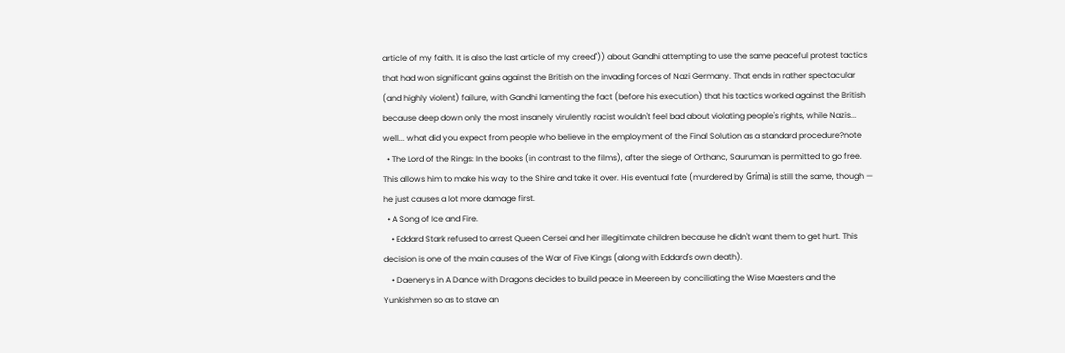article of my faith. It is also the last article of my creed")) about Gandhi attempting to use the same peaceful protest tactics that had won significant gains against the British on the invading forces of Nazi Germany. That ends in rather spectacular (and highly violent) failure, with Gandhi lamenting the fact (before his execution) that his tactics worked against the British because deep down only the most insanely virulently racist wouldn't feel bad about violating people's rights, while Nazis... well... what did you expect from people who believe in the employment of the Final Solution as a standard procedure?note
  • The Lord of the Rings: In the books (in contrast to the films), after the siege of Orthanc, Sauruman is permitted to go free. This allows him to make his way to the Shire and take it over. His eventual fate (murdered by Gríma) is still the same, though — he just causes a lot more damage first.
  • A Song of Ice and Fire.
    • Eddard Stark refused to arrest Queen Cersei and her illegitimate children because he didn't want them to get hurt. This decision is one of the main causes of the War of Five Kings (along with Eddard's own death).
    • Daenerys in A Dance with Dragons decides to build peace in Meereen by conciliating the Wise Maesters and the Yunkishmen so as to stave an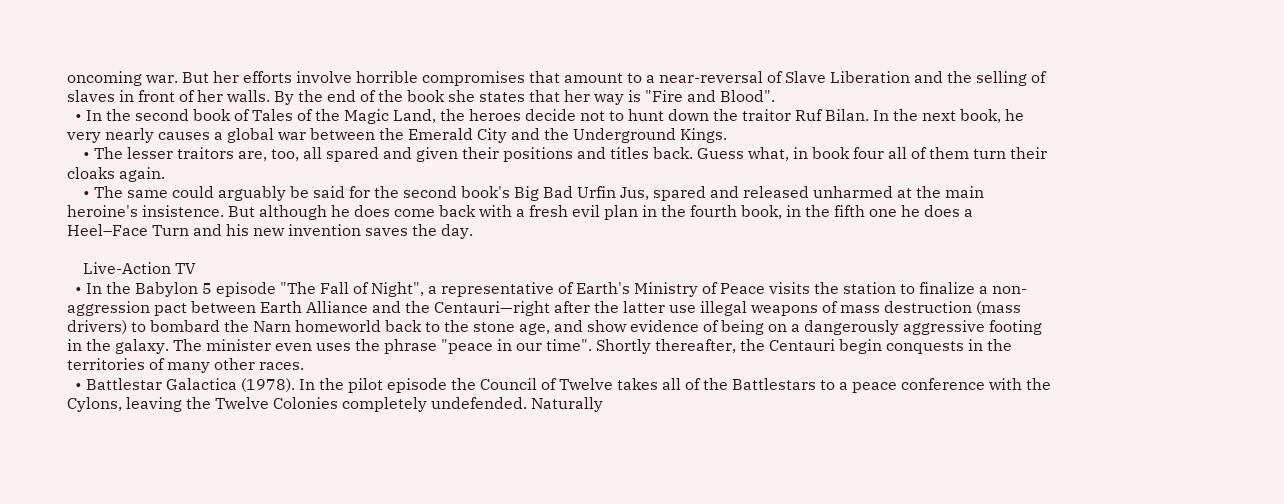oncoming war. But her efforts involve horrible compromises that amount to a near-reversal of Slave Liberation and the selling of slaves in front of her walls. By the end of the book she states that her way is "Fire and Blood".
  • In the second book of Tales of the Magic Land, the heroes decide not to hunt down the traitor Ruf Bilan. In the next book, he very nearly causes a global war between the Emerald City and the Underground Kings.
    • The lesser traitors are, too, all spared and given their positions and titles back. Guess what, in book four all of them turn their cloaks again.
    • The same could arguably be said for the second book's Big Bad Urfin Jus, spared and released unharmed at the main heroine's insistence. But although he does come back with a fresh evil plan in the fourth book, in the fifth one he does a Heel–Face Turn and his new invention saves the day.

    Live-Action TV
  • In the Babylon 5 episode "The Fall of Night", a representative of Earth's Ministry of Peace visits the station to finalize a non-aggression pact between Earth Alliance and the Centauri—right after the latter use illegal weapons of mass destruction (mass drivers) to bombard the Narn homeworld back to the stone age, and show evidence of being on a dangerously aggressive footing in the galaxy. The minister even uses the phrase "peace in our time". Shortly thereafter, the Centauri begin conquests in the territories of many other races.
  • Battlestar Galactica (1978). In the pilot episode the Council of Twelve takes all of the Battlestars to a peace conference with the Cylons, leaving the Twelve Colonies completely undefended. Naturally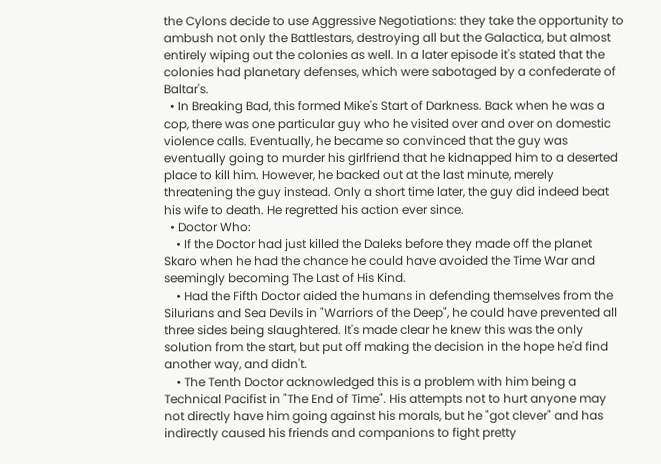the Cylons decide to use Aggressive Negotiations: they take the opportunity to ambush not only the Battlestars, destroying all but the Galactica, but almost entirely wiping out the colonies as well. In a later episode it's stated that the colonies had planetary defenses, which were sabotaged by a confederate of Baltar's.
  • In Breaking Bad, this formed Mike's Start of Darkness. Back when he was a cop, there was one particular guy who he visited over and over on domestic violence calls. Eventually, he became so convinced that the guy was eventually going to murder his girlfriend that he kidnapped him to a deserted place to kill him. However, he backed out at the last minute, merely threatening the guy instead. Only a short time later, the guy did indeed beat his wife to death. He regretted his action ever since.
  • Doctor Who:
    • If the Doctor had just killed the Daleks before they made off the planet Skaro when he had the chance he could have avoided the Time War and seemingly becoming The Last of His Kind.
    • Had the Fifth Doctor aided the humans in defending themselves from the Silurians and Sea Devils in "Warriors of the Deep", he could have prevented all three sides being slaughtered. It's made clear he knew this was the only solution from the start, but put off making the decision in the hope he'd find another way, and didn't.
    • The Tenth Doctor acknowledged this is a problem with him being a Technical Pacifist in "The End of Time". His attempts not to hurt anyone may not directly have him going against his morals, but he "got clever" and has indirectly caused his friends and companions to fight pretty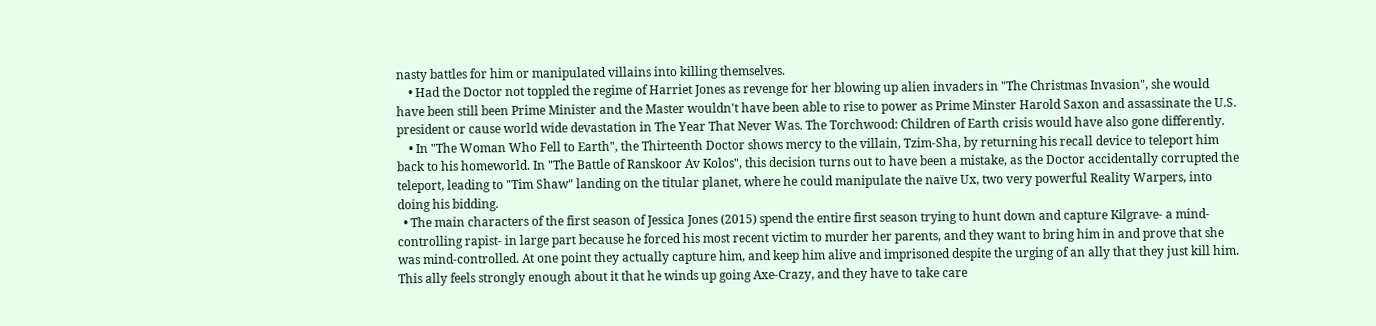nasty battles for him or manipulated villains into killing themselves.
    • Had the Doctor not toppled the regime of Harriet Jones as revenge for her blowing up alien invaders in "The Christmas Invasion", she would have been still been Prime Minister and the Master wouldn't have been able to rise to power as Prime Minster Harold Saxon and assassinate the U.S. president or cause world wide devastation in The Year That Never Was. The Torchwood: Children of Earth crisis would have also gone differently.
    • In "The Woman Who Fell to Earth", the Thirteenth Doctor shows mercy to the villain, Tzim-Sha, by returning his recall device to teleport him back to his homeworld. In "The Battle of Ranskoor Av Kolos", this decision turns out to have been a mistake, as the Doctor accidentally corrupted the teleport, leading to "Tim Shaw" landing on the titular planet, where he could manipulate the naïve Ux, two very powerful Reality Warpers, into doing his bidding.
  • The main characters of the first season of Jessica Jones (2015) spend the entire first season trying to hunt down and capture Kilgrave- a mind-controlling rapist- in large part because he forced his most recent victim to murder her parents, and they want to bring him in and prove that she was mind-controlled. At one point they actually capture him, and keep him alive and imprisoned despite the urging of an ally that they just kill him. This ally feels strongly enough about it that he winds up going Axe-Crazy, and they have to take care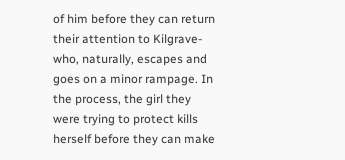of him before they can return their attention to Kilgrave- who, naturally, escapes and goes on a minor rampage. In the process, the girl they were trying to protect kills herself before they can make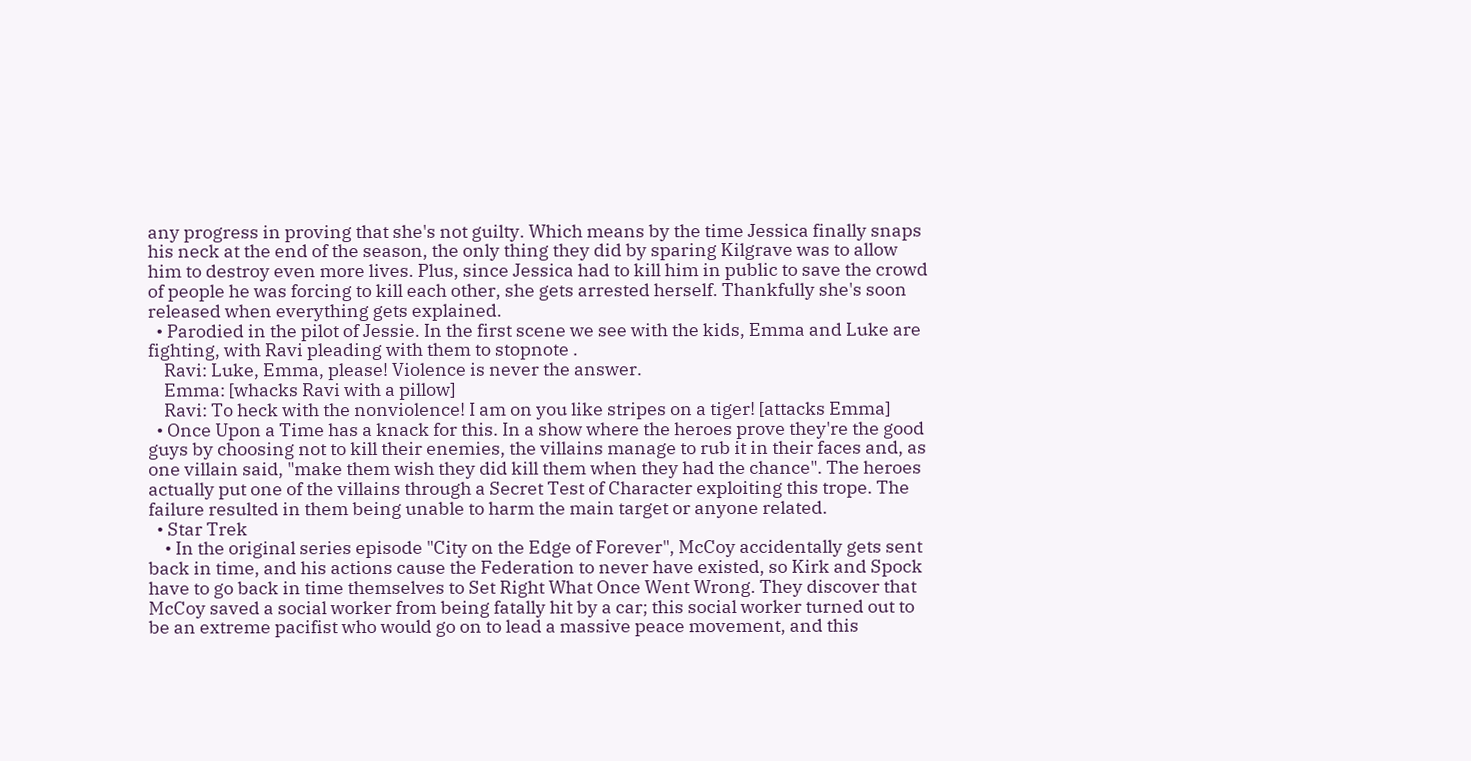any progress in proving that she's not guilty. Which means by the time Jessica finally snaps his neck at the end of the season, the only thing they did by sparing Kilgrave was to allow him to destroy even more lives. Plus, since Jessica had to kill him in public to save the crowd of people he was forcing to kill each other, she gets arrested herself. Thankfully she's soon released when everything gets explained.
  • Parodied in the pilot of Jessie. In the first scene we see with the kids, Emma and Luke are fighting, with Ravi pleading with them to stopnote .
    Ravi: Luke, Emma, please! Violence is never the answer.
    Emma: [whacks Ravi with a pillow]
    Ravi: To heck with the nonviolence! I am on you like stripes on a tiger! [attacks Emma]
  • Once Upon a Time has a knack for this. In a show where the heroes prove they're the good guys by choosing not to kill their enemies, the villains manage to rub it in their faces and, as one villain said, "make them wish they did kill them when they had the chance". The heroes actually put one of the villains through a Secret Test of Character exploiting this trope. The failure resulted in them being unable to harm the main target or anyone related.
  • Star Trek
    • In the original series episode "City on the Edge of Forever", McCoy accidentally gets sent back in time, and his actions cause the Federation to never have existed, so Kirk and Spock have to go back in time themselves to Set Right What Once Went Wrong. They discover that McCoy saved a social worker from being fatally hit by a car; this social worker turned out to be an extreme pacifist who would go on to lead a massive peace movement, and this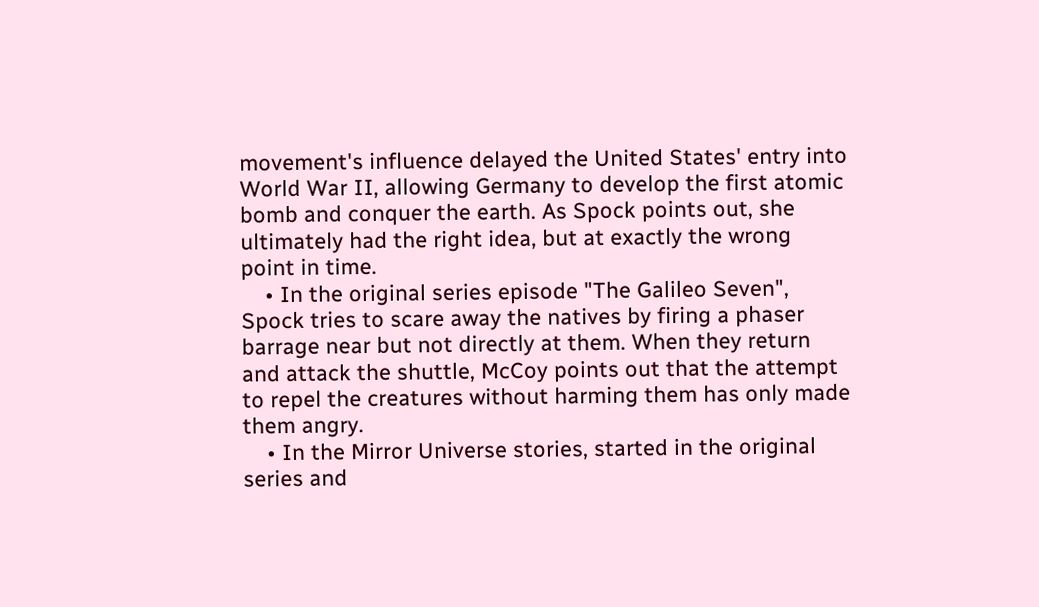movement's influence delayed the United States' entry into World War II, allowing Germany to develop the first atomic bomb and conquer the earth. As Spock points out, she ultimately had the right idea, but at exactly the wrong point in time.
    • In the original series episode "The Galileo Seven", Spock tries to scare away the natives by firing a phaser barrage near but not directly at them. When they return and attack the shuttle, McCoy points out that the attempt to repel the creatures without harming them has only made them angry.
    • In the Mirror Universe stories, started in the original series and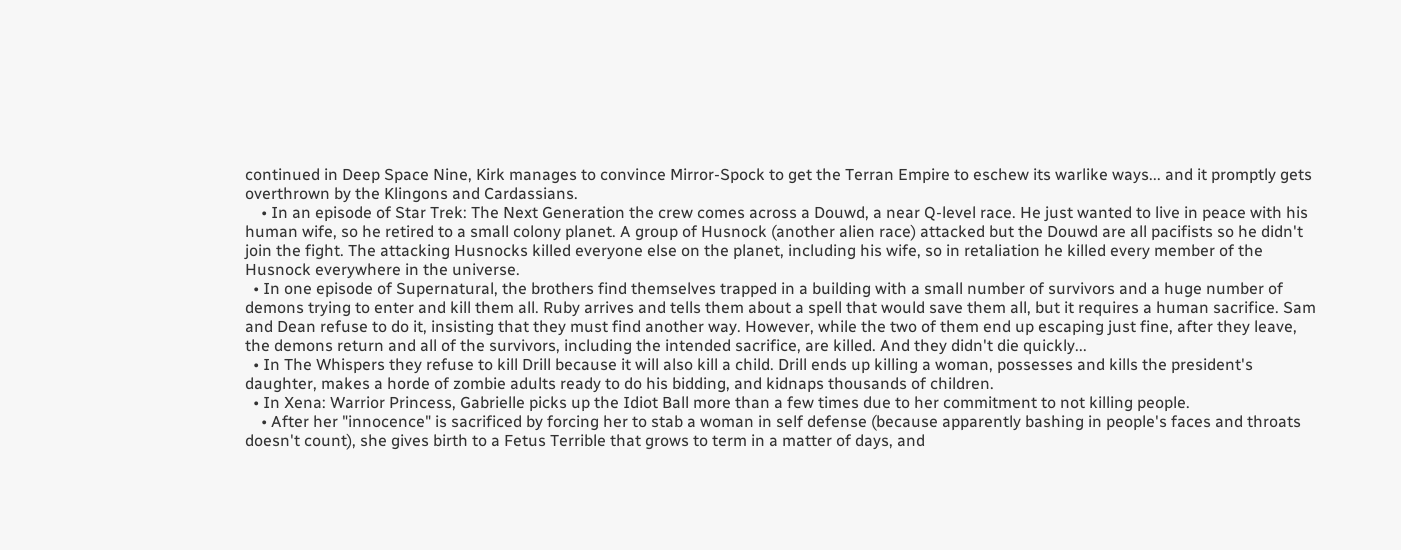continued in Deep Space Nine, Kirk manages to convince Mirror-Spock to get the Terran Empire to eschew its warlike ways... and it promptly gets overthrown by the Klingons and Cardassians.
    • In an episode of Star Trek: The Next Generation the crew comes across a Douwd, a near Q-level race. He just wanted to live in peace with his human wife, so he retired to a small colony planet. A group of Husnock (another alien race) attacked but the Douwd are all pacifists so he didn't join the fight. The attacking Husnocks killed everyone else on the planet, including his wife, so in retaliation he killed every member of the Husnock everywhere in the universe.
  • In one episode of Supernatural, the brothers find themselves trapped in a building with a small number of survivors and a huge number of demons trying to enter and kill them all. Ruby arrives and tells them about a spell that would save them all, but it requires a human sacrifice. Sam and Dean refuse to do it, insisting that they must find another way. However, while the two of them end up escaping just fine, after they leave, the demons return and all of the survivors, including the intended sacrifice, are killed. And they didn't die quickly...
  • In The Whispers they refuse to kill Drill because it will also kill a child. Drill ends up killing a woman, possesses and kills the president's daughter, makes a horde of zombie adults ready to do his bidding, and kidnaps thousands of children.
  • In Xena: Warrior Princess, Gabrielle picks up the Idiot Ball more than a few times due to her commitment to not killing people.
    • After her "innocence" is sacrificed by forcing her to stab a woman in self defense (because apparently bashing in people's faces and throats doesn't count), she gives birth to a Fetus Terrible that grows to term in a matter of days, and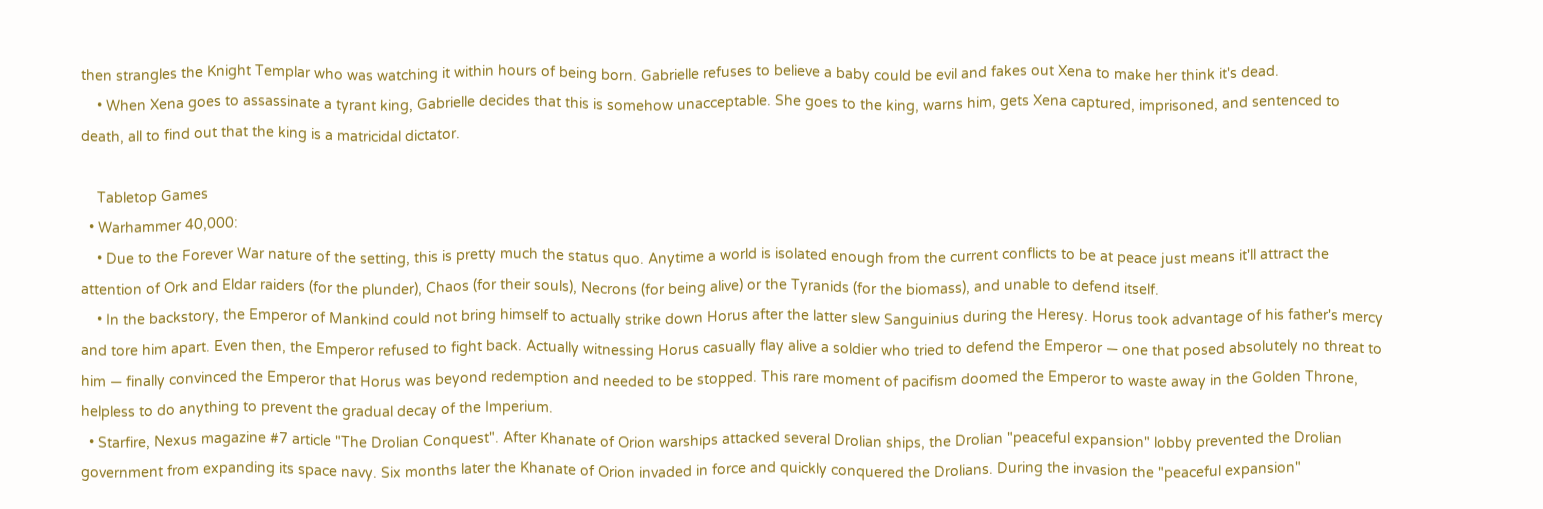then strangles the Knight Templar who was watching it within hours of being born. Gabrielle refuses to believe a baby could be evil and fakes out Xena to make her think it's dead.
    • When Xena goes to assassinate a tyrant king, Gabrielle decides that this is somehow unacceptable. She goes to the king, warns him, gets Xena captured, imprisoned, and sentenced to death, all to find out that the king is a matricidal dictator.

    Tabletop Games
  • Warhammer 40,000:
    • Due to the Forever War nature of the setting, this is pretty much the status quo. Anytime a world is isolated enough from the current conflicts to be at peace just means it'll attract the attention of Ork and Eldar raiders (for the plunder), Chaos (for their souls), Necrons (for being alive) or the Tyranids (for the biomass), and unable to defend itself.
    • In the backstory, the Emperor of Mankind could not bring himself to actually strike down Horus after the latter slew Sanguinius during the Heresy. Horus took advantage of his father's mercy and tore him apart. Even then, the Emperor refused to fight back. Actually witnessing Horus casually flay alive a soldier who tried to defend the Emperor — one that posed absolutely no threat to him — finally convinced the Emperor that Horus was beyond redemption and needed to be stopped. This rare moment of pacifism doomed the Emperor to waste away in the Golden Throne, helpless to do anything to prevent the gradual decay of the Imperium.
  • Starfire, Nexus magazine #7 article "The Drolian Conquest". After Khanate of Orion warships attacked several Drolian ships, the Drolian "peaceful expansion" lobby prevented the Drolian government from expanding its space navy. Six months later the Khanate of Orion invaded in force and quickly conquered the Drolians. During the invasion the "peaceful expansion"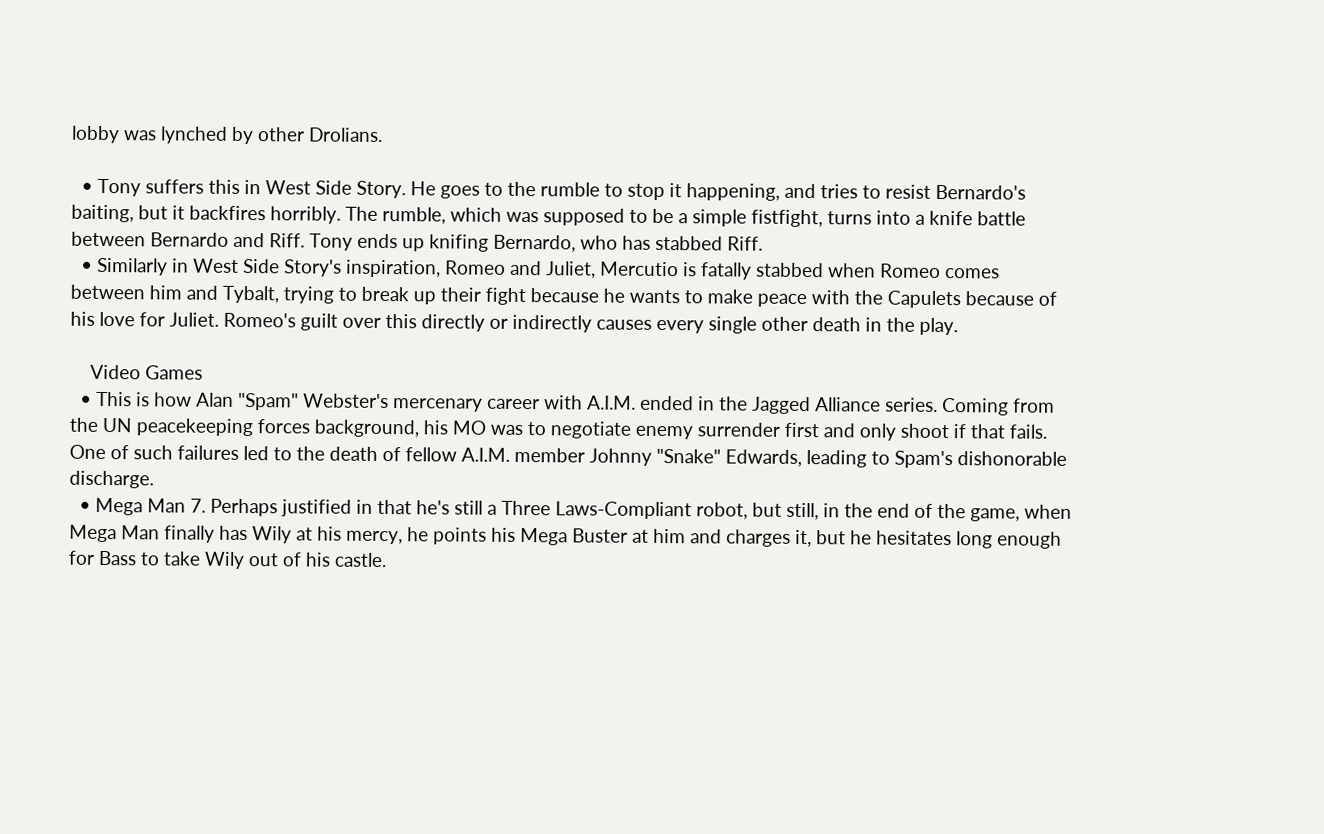lobby was lynched by other Drolians.

  • Tony suffers this in West Side Story. He goes to the rumble to stop it happening, and tries to resist Bernardo's baiting, but it backfires horribly. The rumble, which was supposed to be a simple fistfight, turns into a knife battle between Bernardo and Riff. Tony ends up knifing Bernardo, who has stabbed Riff.
  • Similarly in West Side Story's inspiration, Romeo and Juliet, Mercutio is fatally stabbed when Romeo comes between him and Tybalt, trying to break up their fight because he wants to make peace with the Capulets because of his love for Juliet. Romeo's guilt over this directly or indirectly causes every single other death in the play.

    Video Games
  • This is how Alan "Spam" Webster's mercenary career with A.I.M. ended in the Jagged Alliance series. Coming from the UN peacekeeping forces background, his MO was to negotiate enemy surrender first and only shoot if that fails. One of such failures led to the death of fellow A.I.M. member Johnny "Snake" Edwards, leading to Spam's dishonorable discharge.
  • Mega Man 7. Perhaps justified in that he's still a Three Laws-Compliant robot, but still, in the end of the game, when Mega Man finally has Wily at his mercy, he points his Mega Buster at him and charges it, but he hesitates long enough for Bass to take Wily out of his castle.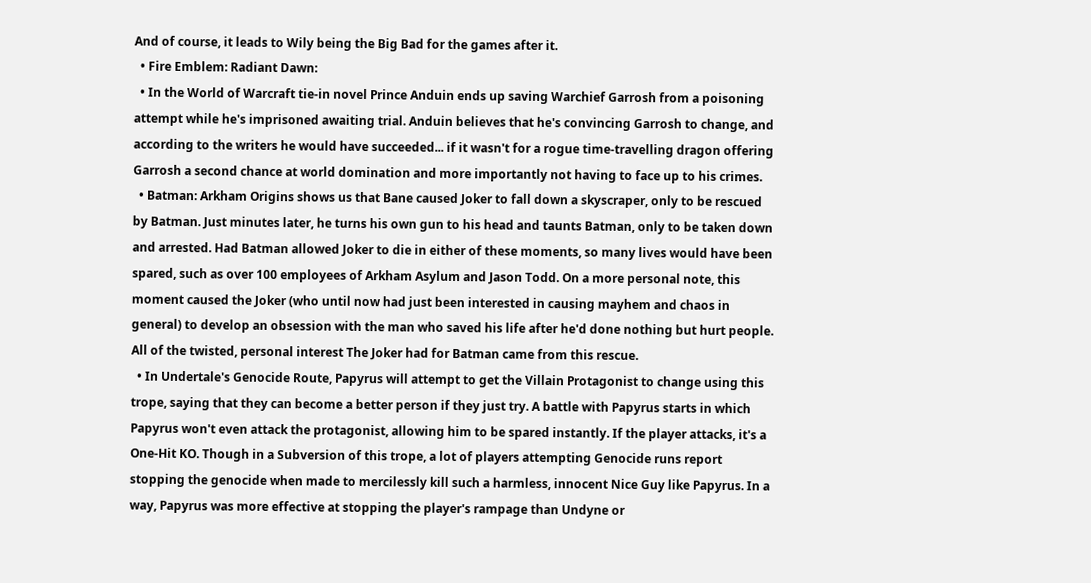And of course, it leads to Wily being the Big Bad for the games after it.
  • Fire Emblem: Radiant Dawn:
  • In the World of Warcraft tie-in novel Prince Anduin ends up saving Warchief Garrosh from a poisoning attempt while he's imprisoned awaiting trial. Anduin believes that he's convincing Garrosh to change, and according to the writers he would have succeeded... if it wasn't for a rogue time-travelling dragon offering Garrosh a second chance at world domination and more importantly not having to face up to his crimes.
  • Batman: Arkham Origins shows us that Bane caused Joker to fall down a skyscraper, only to be rescued by Batman. Just minutes later, he turns his own gun to his head and taunts Batman, only to be taken down and arrested. Had Batman allowed Joker to die in either of these moments, so many lives would have been spared, such as over 100 employees of Arkham Asylum and Jason Todd. On a more personal note, this moment caused the Joker (who until now had just been interested in causing mayhem and chaos in general) to develop an obsession with the man who saved his life after he'd done nothing but hurt people. All of the twisted, personal interest The Joker had for Batman came from this rescue.
  • In Undertale's Genocide Route, Papyrus will attempt to get the Villain Protagonist to change using this trope, saying that they can become a better person if they just try. A battle with Papyrus starts in which Papyrus won't even attack the protagonist, allowing him to be spared instantly. If the player attacks, it's a One-Hit KO. Though in a Subversion of this trope, a lot of players attempting Genocide runs report stopping the genocide when made to mercilessly kill such a harmless, innocent Nice Guy like Papyrus. In a way, Papyrus was more effective at stopping the player's rampage than Undyne or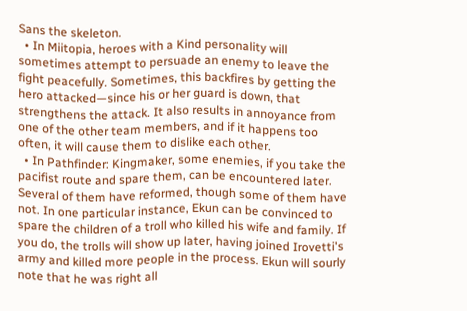Sans the skeleton.
  • In Miitopia, heroes with a Kind personality will sometimes attempt to persuade an enemy to leave the fight peacefully. Sometimes, this backfires by getting the hero attacked—since his or her guard is down, that strengthens the attack. It also results in annoyance from one of the other team members, and if it happens too often, it will cause them to dislike each other.
  • In Pathfinder: Kingmaker, some enemies, if you take the pacifist route and spare them, can be encountered later. Several of them have reformed, though some of them have not. In one particular instance, Ekun can be convinced to spare the children of a troll who killed his wife and family. If you do, the trolls will show up later, having joined Irovetti's army and killed more people in the process. Ekun will sourly note that he was right all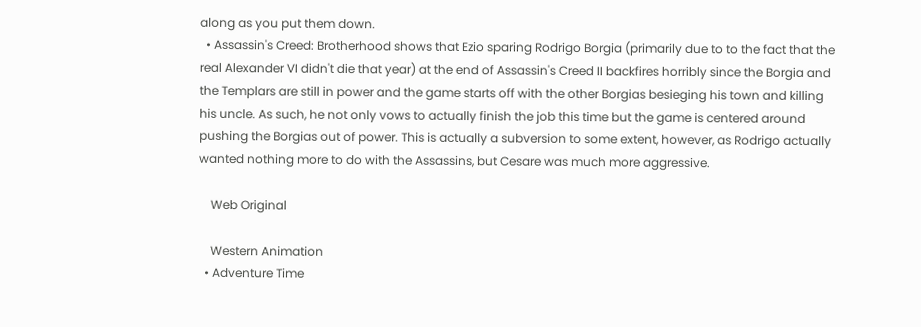along as you put them down.
  • Assassin's Creed: Brotherhood shows that Ezio sparing Rodrigo Borgia (primarily due to to the fact that the real Alexander VI didn't die that year) at the end of Assassin's Creed II backfires horribly since the Borgia and the Templars are still in power and the game starts off with the other Borgias besieging his town and killing his uncle. As such, he not only vows to actually finish the job this time but the game is centered around pushing the Borgias out of power. This is actually a subversion to some extent, however, as Rodrigo actually wanted nothing more to do with the Assassins, but Cesare was much more aggressive.

    Web Original

    Western Animation
  • Adventure Time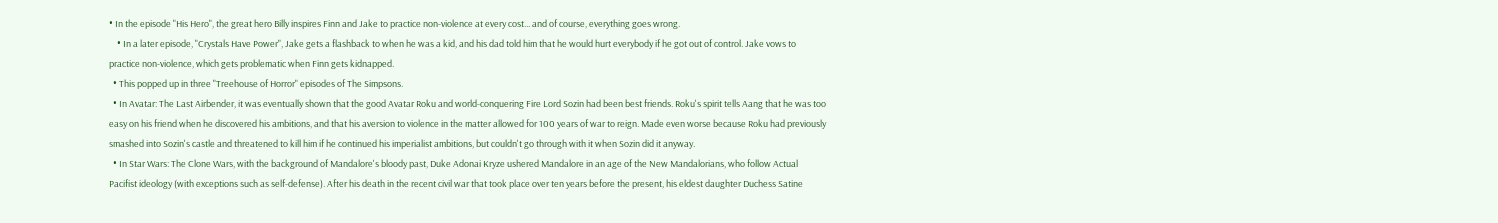• In the episode "His Hero", the great hero Billy inspires Finn and Jake to practice non-violence at every cost... and of course, everything goes wrong.
    • In a later episode, "Crystals Have Power", Jake gets a flashback to when he was a kid, and his dad told him that he would hurt everybody if he got out of control. Jake vows to practice non-violence, which gets problematic when Finn gets kidnapped.
  • This popped up in three "Treehouse of Horror" episodes of The Simpsons.
  • In Avatar: The Last Airbender, it was eventually shown that the good Avatar Roku and world-conquering Fire Lord Sozin had been best friends. Roku's spirit tells Aang that he was too easy on his friend when he discovered his ambitions, and that his aversion to violence in the matter allowed for 100 years of war to reign. Made even worse because Roku had previously smashed into Sozin's castle and threatened to kill him if he continued his imperialist ambitions, but couldn't go through with it when Sozin did it anyway.
  • In Star Wars: The Clone Wars, with the background of Mandalore's bloody past, Duke Adonai Kryze ushered Mandalore in an age of the New Mandalorians, who follow Actual Pacifist ideology (with exceptions such as self-defense). After his death in the recent civil war that took place over ten years before the present, his eldest daughter Duchess Satine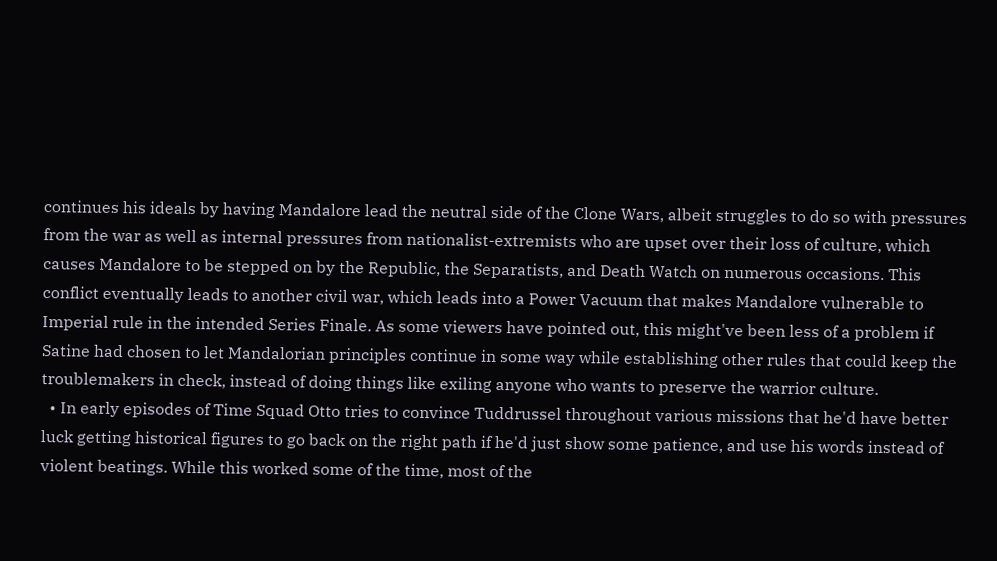continues his ideals by having Mandalore lead the neutral side of the Clone Wars, albeit struggles to do so with pressures from the war as well as internal pressures from nationalist-extremists who are upset over their loss of culture, which causes Mandalore to be stepped on by the Republic, the Separatists, and Death Watch on numerous occasions. This conflict eventually leads to another civil war, which leads into a Power Vacuum that makes Mandalore vulnerable to Imperial rule in the intended Series Finale. As some viewers have pointed out, this might've been less of a problem if Satine had chosen to let Mandalorian principles continue in some way while establishing other rules that could keep the troublemakers in check, instead of doing things like exiling anyone who wants to preserve the warrior culture.
  • In early episodes of Time Squad Otto tries to convince Tuddrussel throughout various missions that he'd have better luck getting historical figures to go back on the right path if he'd just show some patience, and use his words instead of violent beatings. While this worked some of the time, most of the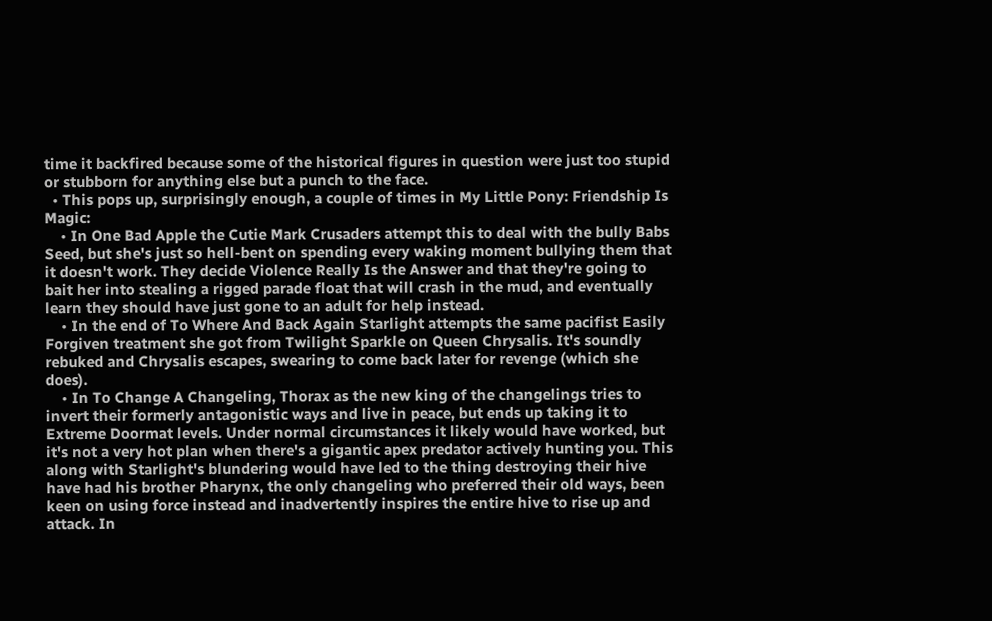time it backfired because some of the historical figures in question were just too stupid or stubborn for anything else but a punch to the face.
  • This pops up, surprisingly enough, a couple of times in My Little Pony: Friendship Is Magic:
    • In One Bad Apple the Cutie Mark Crusaders attempt this to deal with the bully Babs Seed, but she's just so hell-bent on spending every waking moment bullying them that it doesn't work. They decide Violence Really Is the Answer and that they're going to bait her into stealing a rigged parade float that will crash in the mud, and eventually learn they should have just gone to an adult for help instead.
    • In the end of To Where And Back Again Starlight attempts the same pacifist Easily Forgiven treatment she got from Twilight Sparkle on Queen Chrysalis. It's soundly rebuked and Chrysalis escapes, swearing to come back later for revenge (which she does).
    • In To Change A Changeling, Thorax as the new king of the changelings tries to invert their formerly antagonistic ways and live in peace, but ends up taking it to Extreme Doormat levels. Under normal circumstances it likely would have worked, but it's not a very hot plan when there's a gigantic apex predator actively hunting you. This along with Starlight's blundering would have led to the thing destroying their hive have had his brother Pharynx, the only changeling who preferred their old ways, been keen on using force instead and inadvertently inspires the entire hive to rise up and attack. In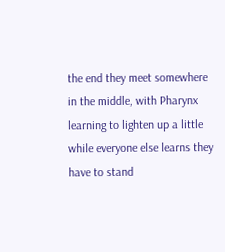the end they meet somewhere in the middle, with Pharynx learning to lighten up a little while everyone else learns they have to stand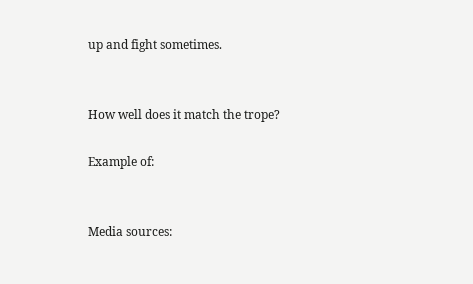up and fight sometimes.


How well does it match the trope?

Example of:


Media sources: